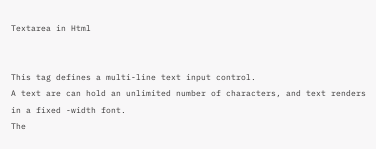Textarea in Html


This tag defines a multi-line text input control.
A text are can hold an unlimited number of characters, and text renders in a fixed -width font.
The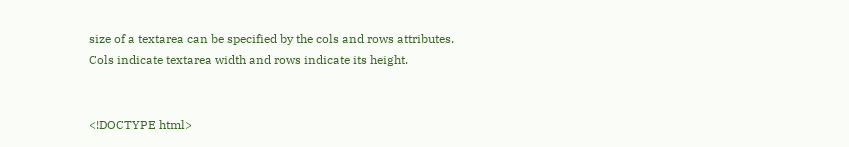size of a textarea can be specified by the cols and rows attributes.
Cols indicate textarea width and rows indicate its height.


<!DOCTYPE html>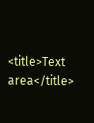<title>Text area</title>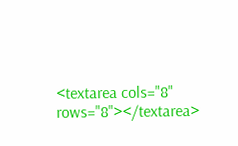<textarea cols="8" rows="8"></textarea>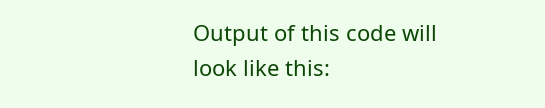Output of this code will look like this: